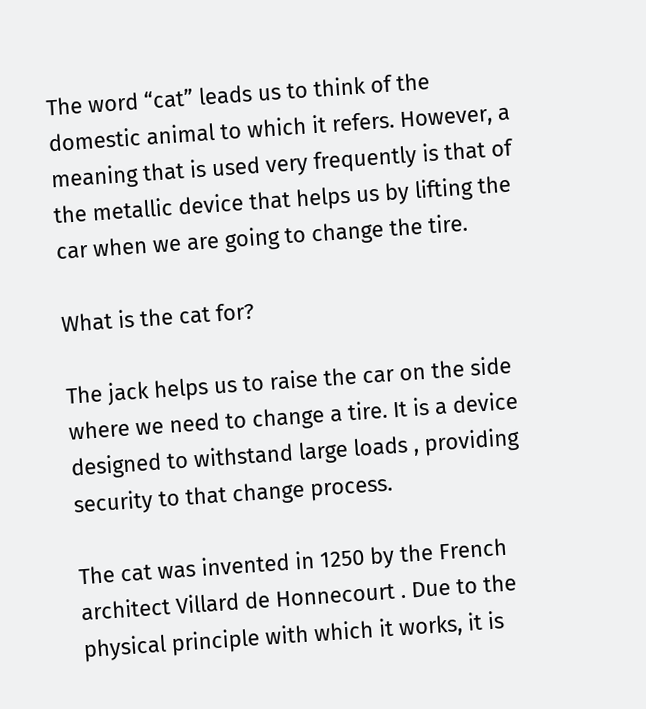The word “cat” leads us to think of the domestic animal to which it refers. However, a meaning that is used very frequently is that of the metallic device that helps us by lifting the car when we are going to change the tire.

What is the cat for?

The jack helps us to raise the car on the side where we need to change a tire. It is a device designed to withstand large loads , providing security to that change process.

The cat was invented in 1250 by the French architect Villard de Honnecourt . Due to the physical principle with which it works, it is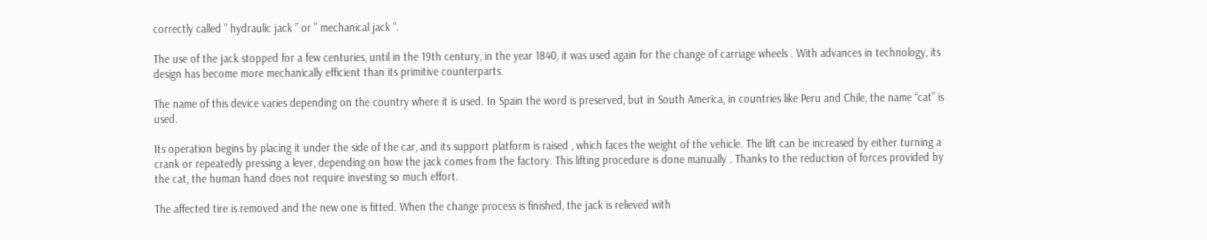correctly called ” hydraulic jack ” or ” mechanical jack “.

The use of the jack stopped for a few centuries, until in the 19th century, in the year 1840, it was used again for the change of carriage wheels . With advances in technology, its design has become more mechanically efficient than its primitive counterparts.

The name of this device varies depending on the country where it is used. In Spain the word is preserved, but in South America, in countries like Peru and Chile, the name “cat” is used.

Its operation begins by placing it under the side of the car, and its support platform is raised , which faces the weight of the vehicle. The lift can be increased by either turning a crank or repeatedly pressing a lever, depending on how the jack comes from the factory. This lifting procedure is done manually . Thanks to the reduction of forces provided by the cat, the human hand does not require investing so much effort.

The affected tire is removed and the new one is fitted. When the change process is finished, the jack is relieved with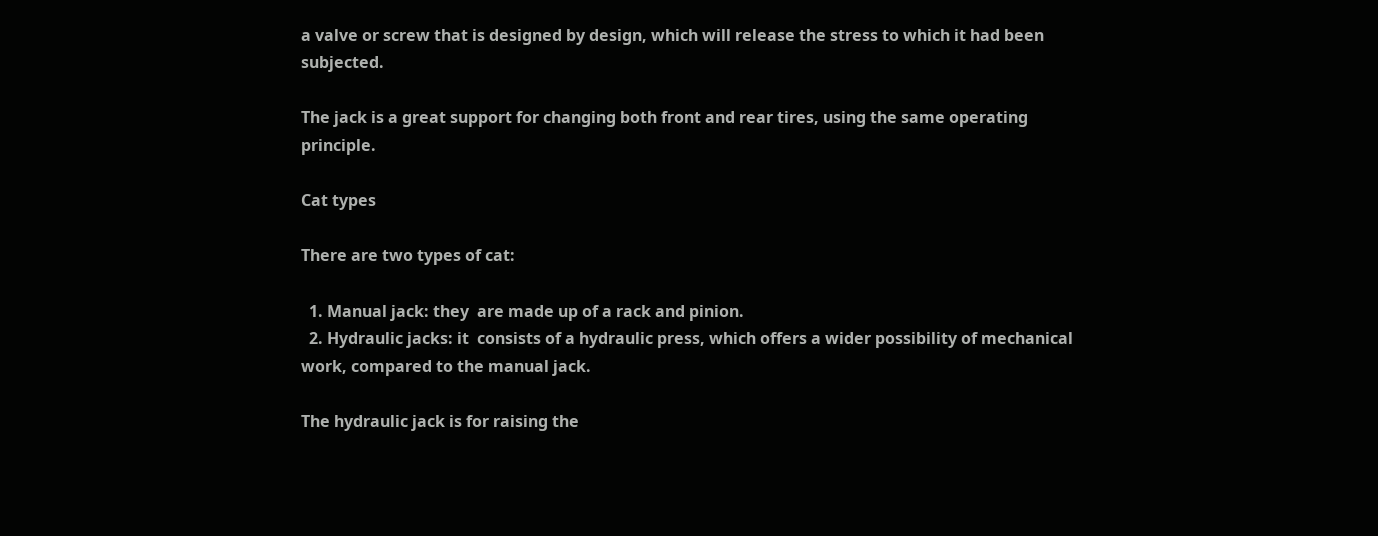a valve or screw that is designed by design, which will release the stress to which it had been subjected.

The jack is a great support for changing both front and rear tires, using the same operating principle.

Cat types

There are two types of cat:

  1. Manual jack: they  are made up of a rack and pinion.
  2. Hydraulic jacks: it  consists of a hydraulic press, which offers a wider possibility of mechanical work, compared to the manual jack.

The hydraulic jack is for raising the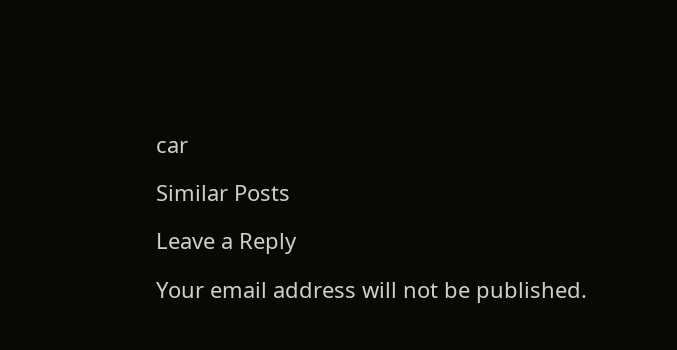car

Similar Posts

Leave a Reply

Your email address will not be published.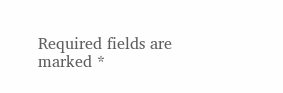Required fields are marked *